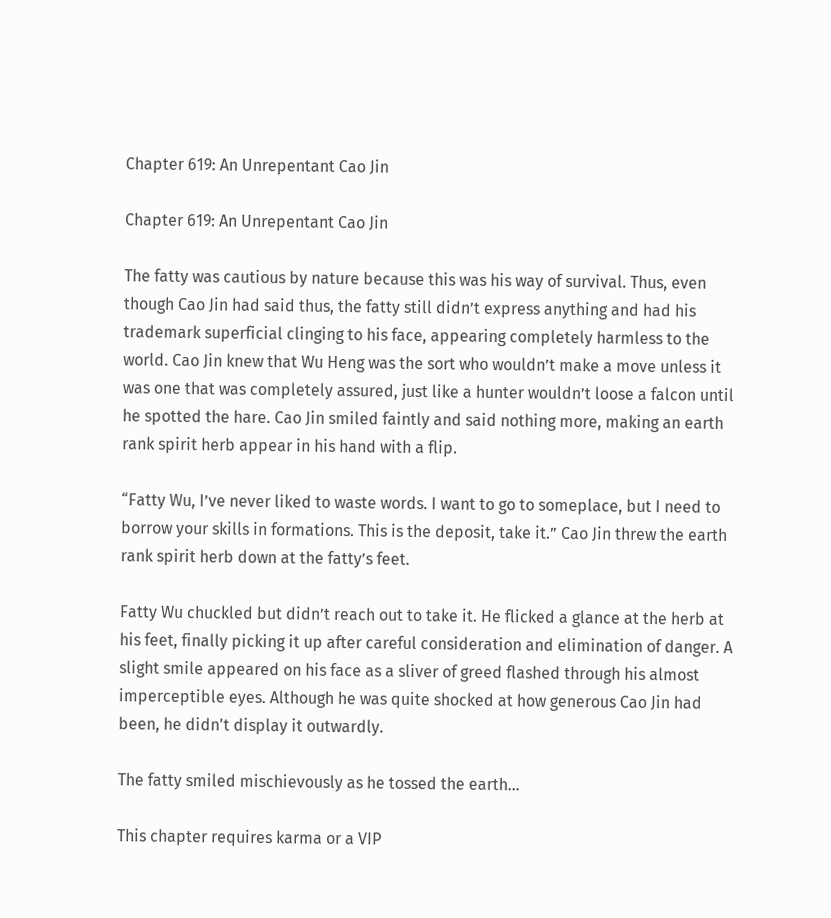Chapter 619: An Unrepentant Cao Jin

Chapter 619: An Unrepentant Cao Jin

The fatty was cautious by nature because this was his way of survival. Thus, even though Cao Jin had said thus, the fatty still didn’t express anything and had his trademark superficial clinging to his face, appearing completely harmless to the world. Cao Jin knew that Wu Heng was the sort who wouldn’t make a move unless it was one that was completely assured, just like a hunter wouldn’t loose a falcon until he spotted the hare. Cao Jin smiled faintly and said nothing more, making an earth rank spirit herb appear in his hand with a flip.

“Fatty Wu, I’ve never liked to waste words. I want to go to someplace, but I need to borrow your skills in formations. This is the deposit, take it.” Cao Jin threw the earth rank spirit herb down at the fatty’s feet.

Fatty Wu chuckled but didn’t reach out to take it. He flicked a glance at the herb at his feet, finally picking it up after careful consideration and elimination of danger. A slight smile appeared on his face as a sliver of greed flashed through his almost imperceptible eyes. Although he was quite shocked at how generous Cao Jin had been, he didn't display it outwardly.

The fatty smiled mischievously as he tossed the earth...

This chapter requires karma or a VIP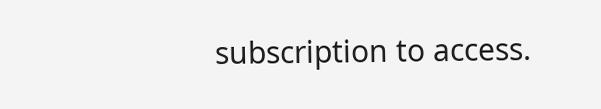subscription to access.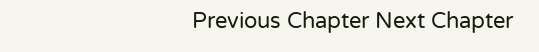Previous Chapter Next Chapter